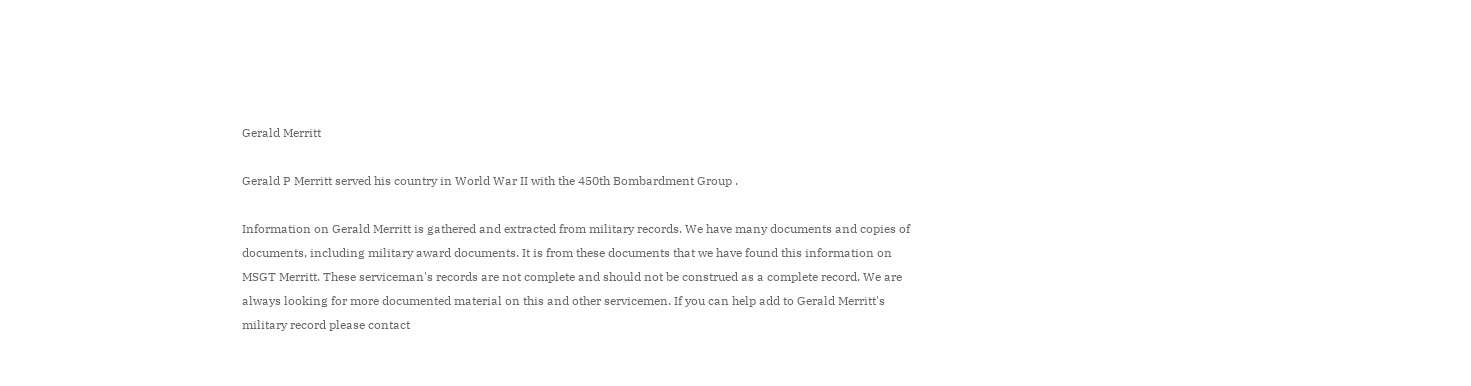Gerald Merritt

Gerald P Merritt served his country in World War II with the 450th Bombardment Group .

Information on Gerald Merritt is gathered and extracted from military records. We have many documents and copies of documents, including military award documents. It is from these documents that we have found this information on MSGT Merritt. These serviceman's records are not complete and should not be construed as a complete record. We are always looking for more documented material on this and other servicemen. If you can help add to Gerald Merritt's military record please contact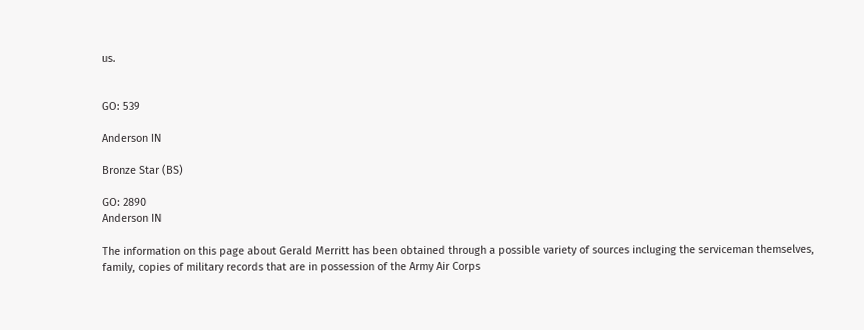us.


GO: 539

Anderson IN

Bronze Star (BS)

GO: 2890
Anderson IN

The information on this page about Gerald Merritt has been obtained through a possible variety of sources incluging the serviceman themselves, family, copies of military records that are in possession of the Army Air Corps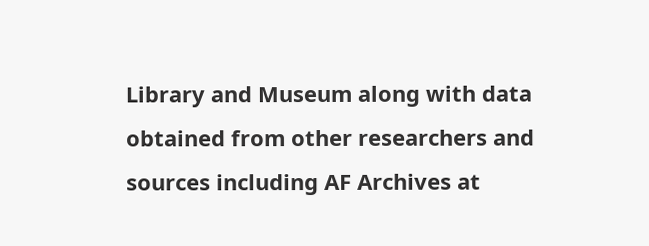Library and Museum along with data obtained from other researchers and sources including AF Archives at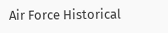Air Force Historical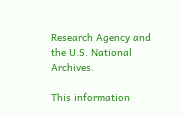Research Agency and the U.S. National Archives.

This information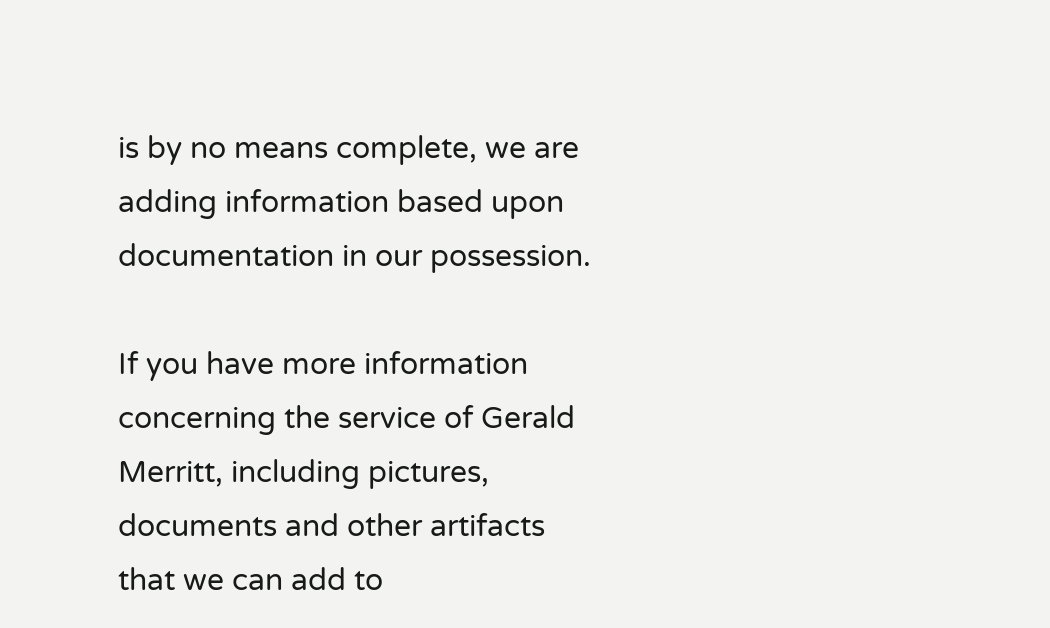is by no means complete, we are adding information based upon documentation in our possession.

If you have more information concerning the service of Gerald Merritt, including pictures, documents and other artifacts that we can add to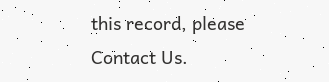this record, please Contact Us.